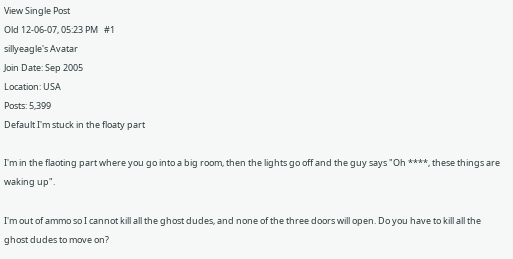View Single Post
Old 12-06-07, 05:23 PM   #1
sillyeagle's Avatar
Join Date: Sep 2005
Location: USA
Posts: 5,399
Default I'm stuck in the floaty part

I'm in the flaoting part where you go into a big room, then the lights go off and the guy says "Oh ****, these things are waking up".

I'm out of ammo so I cannot kill all the ghost dudes, and none of the three doors will open. Do you have to kill all the ghost dudes to move on?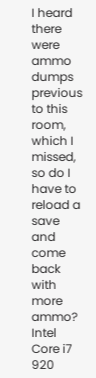I heard there were ammo dumps previous to this room, which I missed, so do I have to reload a save and come back with more ammo?
Intel Core i7 920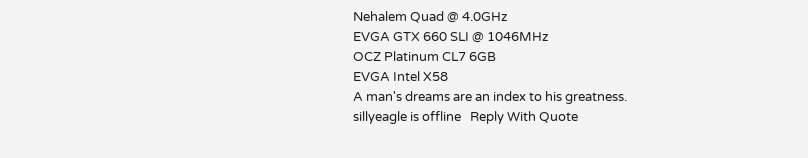Nehalem Quad @ 4.0GHz
EVGA GTX 660 SLI @ 1046MHz
OCZ Platinum CL7 6GB
EVGA Intel X58
A man's dreams are an index to his greatness.
sillyeagle is offline   Reply With Quote